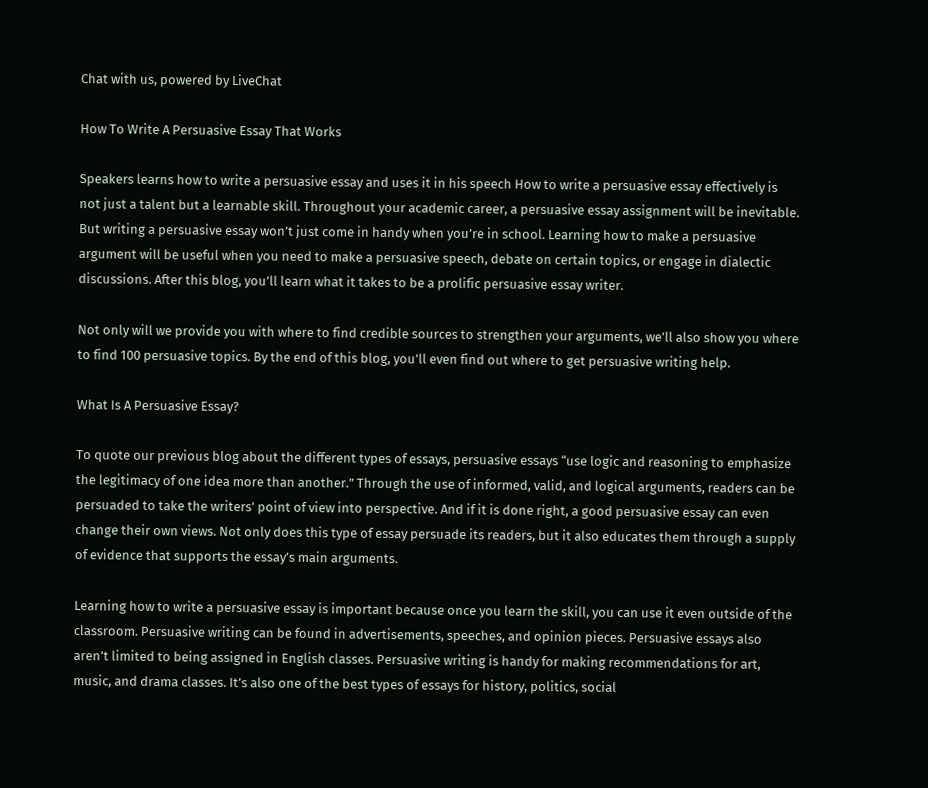Chat with us, powered by LiveChat

How To Write A Persuasive Essay That Works

Speakers learns how to write a persuasive essay and uses it in his speech How to write a persuasive essay effectively is not just a talent but a learnable skill. Throughout your academic career, a persuasive essay assignment will be inevitable. But writing a persuasive essay won’t just come in handy when you’re in school. Learning how to make a persuasive argument will be useful when you need to make a persuasive speech, debate on certain topics, or engage in dialectic discussions. After this blog, you’ll learn what it takes to be a prolific persuasive essay writer.

Not only will we provide you with where to find credible sources to strengthen your arguments, we’ll also show you where to find 100 persuasive topics. By the end of this blog, you’ll even find out where to get persuasive writing help.

What Is A Persuasive Essay?

To quote our previous blog about the different types of essays, persuasive essays “use logic and reasoning to emphasize the legitimacy of one idea more than another.” Through the use of informed, valid, and logical arguments, readers can be persuaded to take the writers’ point of view into perspective. And if it is done right, a good persuasive essay can even change their own views. Not only does this type of essay persuade its readers, but it also educates them through a supply of evidence that supports the essay’s main arguments.

Learning how to write a persuasive essay is important because once you learn the skill, you can use it even outside of the classroom. Persuasive writing can be found in advertisements, speeches, and opinion pieces. Persuasive essays also aren’t limited to being assigned in English classes. Persuasive writing is handy for making recommendations for art, music, and drama classes. It’s also one of the best types of essays for history, politics, social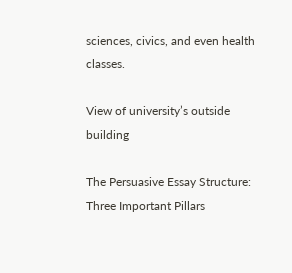sciences, civics, and even health classes.

View of university’s outside building

The Persuasive Essay Structure: Three Important Pillars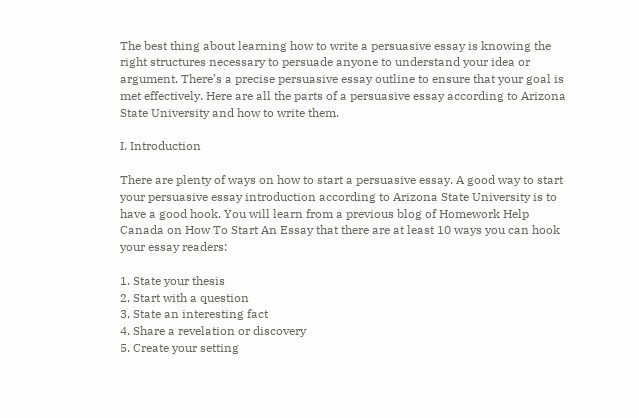The best thing about learning how to write a persuasive essay is knowing the right structures necessary to persuade anyone to understand your idea or argument. There’s a precise persuasive essay outline to ensure that your goal is met effectively. Here are all the parts of a persuasive essay according to Arizona State University and how to write them.

I. Introduction

There are plenty of ways on how to start a persuasive essay. A good way to start your persuasive essay introduction according to Arizona State University is to have a good hook. You will learn from a previous blog of Homework Help Canada on How To Start An Essay that there are at least 10 ways you can hook your essay readers:

1. State your thesis
2. Start with a question
3. State an interesting fact
4. Share a revelation or discovery
5. Create your setting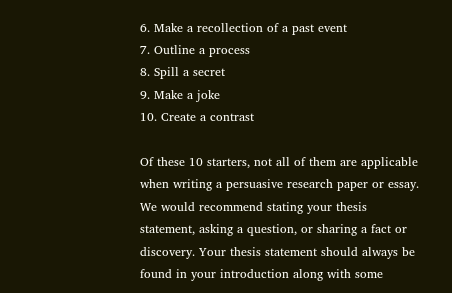6. Make a recollection of a past event
7. Outline a process
8. Spill a secret
9. Make a joke
10. Create a contrast

Of these 10 starters, not all of them are applicable when writing a persuasive research paper or essay. We would recommend stating your thesis statement, asking a question, or sharing a fact or discovery. Your thesis statement should always be found in your introduction along with some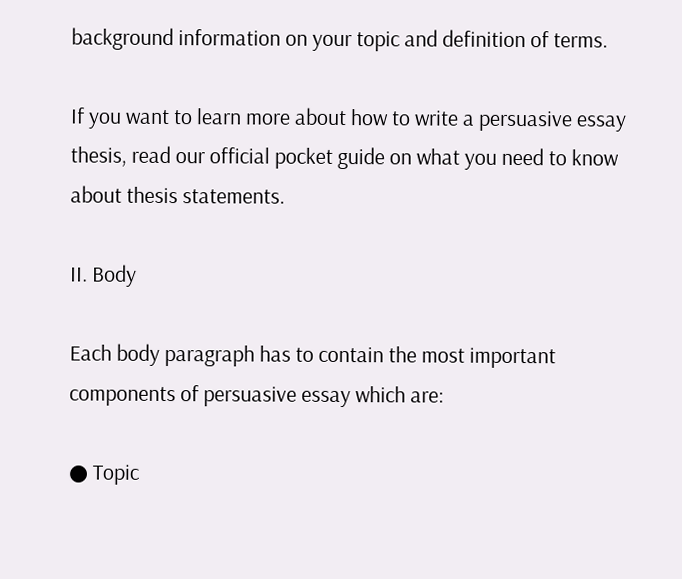background information on your topic and definition of terms.

If you want to learn more about how to write a persuasive essay thesis, read our official pocket guide on what you need to know about thesis statements.

II. Body

Each body paragraph has to contain the most important components of persuasive essay which are:

● Topic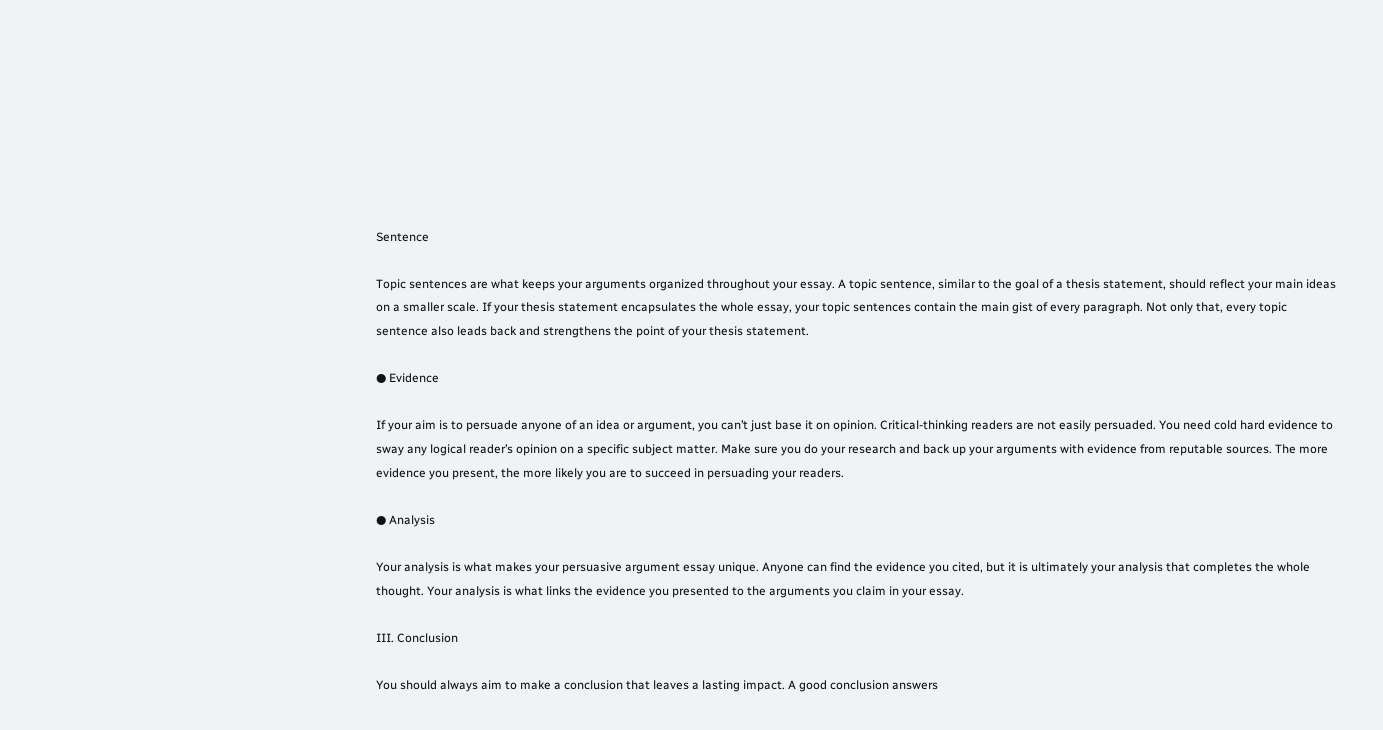Sentence

Topic sentences are what keeps your arguments organized throughout your essay. A topic sentence, similar to the goal of a thesis statement, should reflect your main ideas on a smaller scale. If your thesis statement encapsulates the whole essay, your topic sentences contain the main gist of every paragraph. Not only that, every topic sentence also leads back and strengthens the point of your thesis statement.

● Evidence

If your aim is to persuade anyone of an idea or argument, you can’t just base it on opinion. Critical-thinking readers are not easily persuaded. You need cold hard evidence to sway any logical reader’s opinion on a specific subject matter. Make sure you do your research and back up your arguments with evidence from reputable sources. The more evidence you present, the more likely you are to succeed in persuading your readers.

● Analysis

Your analysis is what makes your persuasive argument essay unique. Anyone can find the evidence you cited, but it is ultimately your analysis that completes the whole thought. Your analysis is what links the evidence you presented to the arguments you claim in your essay.

III. Conclusion

You should always aim to make a conclusion that leaves a lasting impact. A good conclusion answers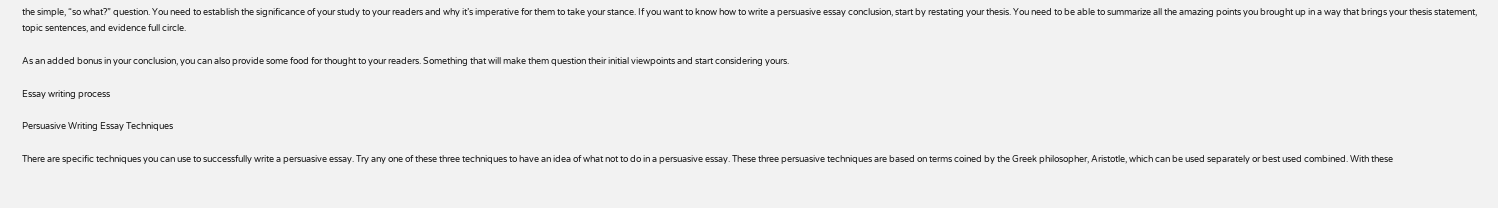the simple, “so what?” question. You need to establish the significance of your study to your readers and why it’s imperative for them to take your stance. If you want to know how to write a persuasive essay conclusion, start by restating your thesis. You need to be able to summarize all the amazing points you brought up in a way that brings your thesis statement, topic sentences, and evidence full circle.

As an added bonus in your conclusion, you can also provide some food for thought to your readers. Something that will make them question their initial viewpoints and start considering yours.

Essay writing process

Persuasive Writing Essay Techniques

There are specific techniques you can use to successfully write a persuasive essay. Try any one of these three techniques to have an idea of what not to do in a persuasive essay. These three persuasive techniques are based on terms coined by the Greek philosopher, Aristotle, which can be used separately or best used combined. With these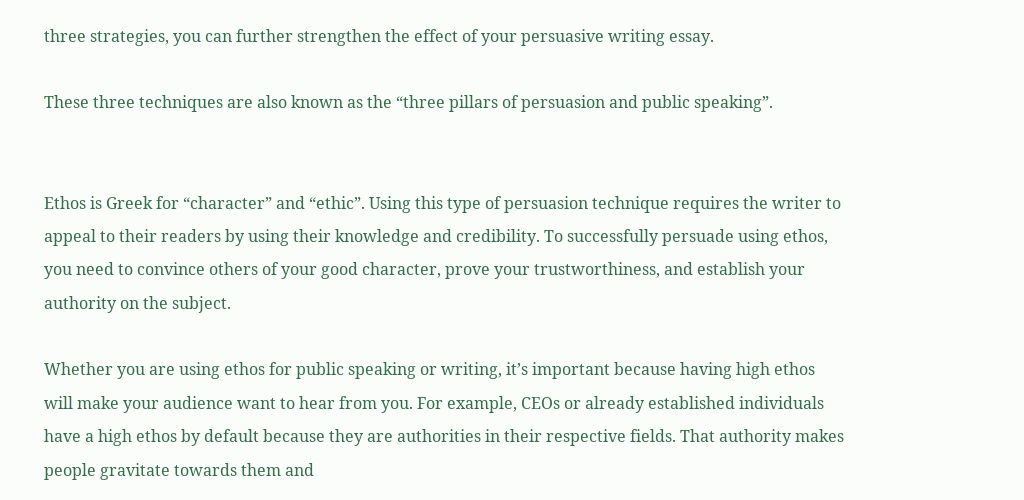three strategies, you can further strengthen the effect of your persuasive writing essay.

These three techniques are also known as the “three pillars of persuasion and public speaking”.


Ethos is Greek for “character” and “ethic”. Using this type of persuasion technique requires the writer to appeal to their readers by using their knowledge and credibility. To successfully persuade using ethos, you need to convince others of your good character, prove your trustworthiness, and establish your authority on the subject.

Whether you are using ethos for public speaking or writing, it’s important because having high ethos will make your audience want to hear from you. For example, CEOs or already established individuals have a high ethos by default because they are authorities in their respective fields. That authority makes people gravitate towards them and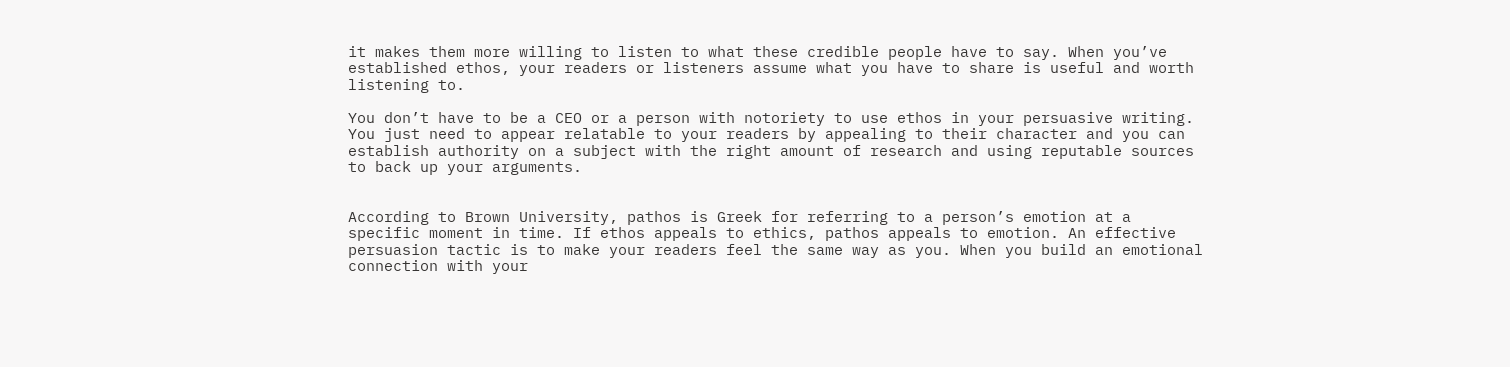it makes them more willing to listen to what these credible people have to say. When you’ve established ethos, your readers or listeners assume what you have to share is useful and worth listening to.

You don’t have to be a CEO or a person with notoriety to use ethos in your persuasive writing. You just need to appear relatable to your readers by appealing to their character and you can establish authority on a subject with the right amount of research and using reputable sources to back up your arguments.


According to Brown University, pathos is Greek for referring to a person’s emotion at a specific moment in time. If ethos appeals to ethics, pathos appeals to emotion. An effective persuasion tactic is to make your readers feel the same way as you. When you build an emotional connection with your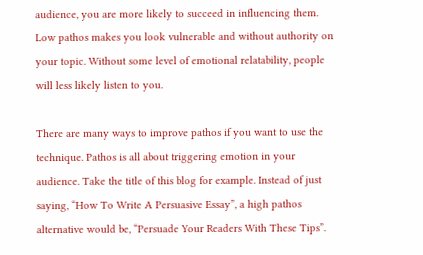audience, you are more likely to succeed in influencing them. Low pathos makes you look vulnerable and without authority on your topic. Without some level of emotional relatability, people will less likely listen to you.

There are many ways to improve pathos if you want to use the technique. Pathos is all about triggering emotion in your audience. Take the title of this blog for example. Instead of just saying, “How To Write A Persuasive Essay”, a high pathos alternative would be, “Persuade Your Readers With These Tips”.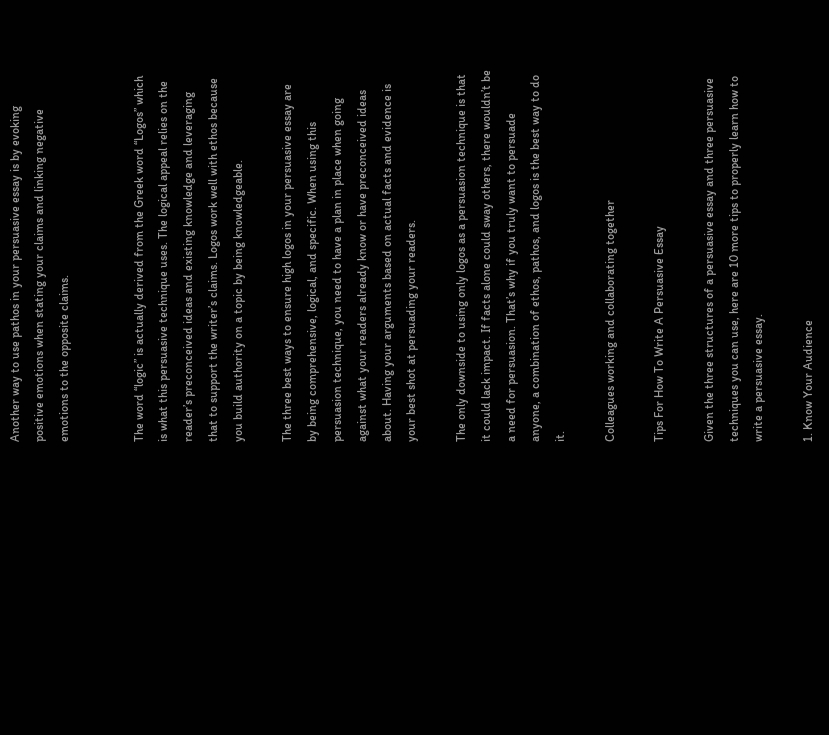Another way to use pathos in your persuasive essay is by evoking positive emotions when stating your claims and linking negative emotions to the opposite claims.


The word “logic” is actually derived from the Greek word “Logos” which is what this persuasive technique uses. The logical appeal relies on the reader’s preconceived ideas and existing knowledge and leveraging that to support the writer’s claims. Logos work well with ethos because you build authority on a topic by being knowledgeable.

The three best ways to ensure high logos in your persuasive essay are by being comprehensive, logical, and specific. When using this persuasion technique, you need to have a plan in place when going against what your readers already know or have preconceived ideas about. Having your arguments based on actual facts and evidence is your best shot at persuading your readers.

The only downside to using only logos as a persuasion technique is that it could lack impact. If facts alone could sway others, there wouldn’t be a need for persuasion. That’s why if you truly want to persuade anyone, a combination of ethos, pathos, and logos is the best way to do it.

Colleagues working and collaborating together

Tips For How To Write A Persuasive Essay

Given the three structures of a persuasive essay and three persuasive techniques you can use, here are 10 more tips to properly learn how to write a persuasive essay.

1. Know Your Audience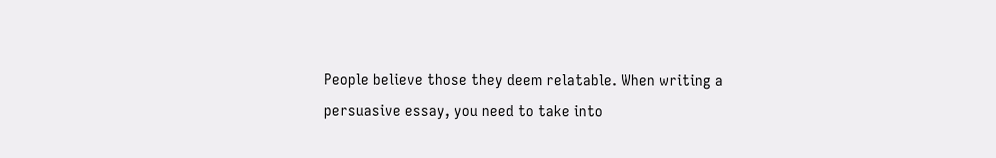People believe those they deem relatable. When writing a persuasive essay, you need to take into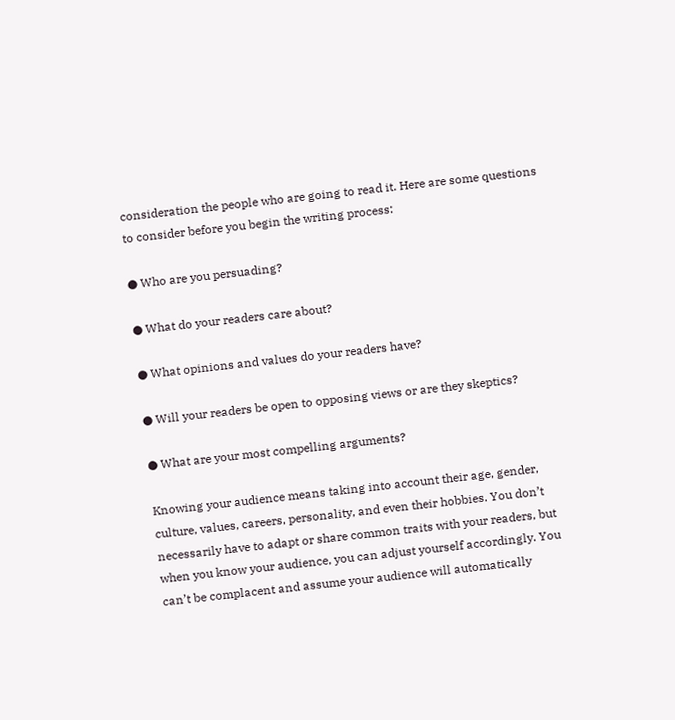consideration the people who are going to read it. Here are some questions to consider before you begin the writing process:

● Who are you persuading?

● What do your readers care about?

● What opinions and values do your readers have?

● Will your readers be open to opposing views or are they skeptics?

● What are your most compelling arguments?

Knowing your audience means taking into account their age, gender, culture, values, careers, personality, and even their hobbies. You don’t necessarily have to adapt or share common traits with your readers, but when you know your audience, you can adjust yourself accordingly. You can’t be complacent and assume your audience will automatically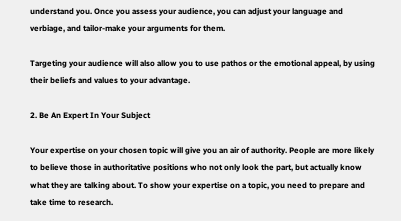understand you. Once you assess your audience, you can adjust your language and verbiage, and tailor-make your arguments for them.

Targeting your audience will also allow you to use pathos or the emotional appeal, by using their beliefs and values to your advantage.

2. Be An Expert In Your Subject

Your expertise on your chosen topic will give you an air of authority. People are more likely to believe those in authoritative positions who not only look the part, but actually know what they are talking about. To show your expertise on a topic, you need to prepare and take time to research.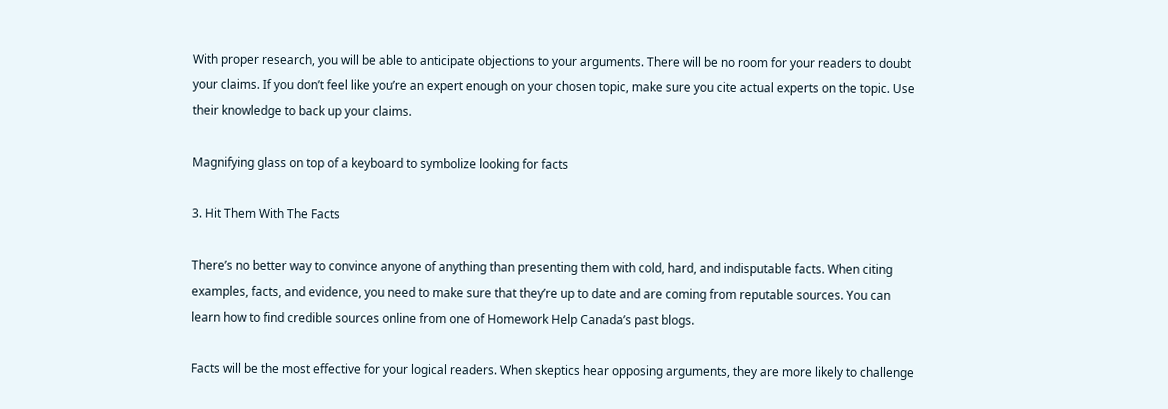With proper research, you will be able to anticipate objections to your arguments. There will be no room for your readers to doubt your claims. If you don’t feel like you’re an expert enough on your chosen topic, make sure you cite actual experts on the topic. Use their knowledge to back up your claims.

Magnifying glass on top of a keyboard to symbolize looking for facts

3. Hit Them With The Facts

There’s no better way to convince anyone of anything than presenting them with cold, hard, and indisputable facts. When citing examples, facts, and evidence, you need to make sure that they’re up to date and are coming from reputable sources. You can learn how to find credible sources online from one of Homework Help Canada’s past blogs.

Facts will be the most effective for your logical readers. When skeptics hear opposing arguments, they are more likely to challenge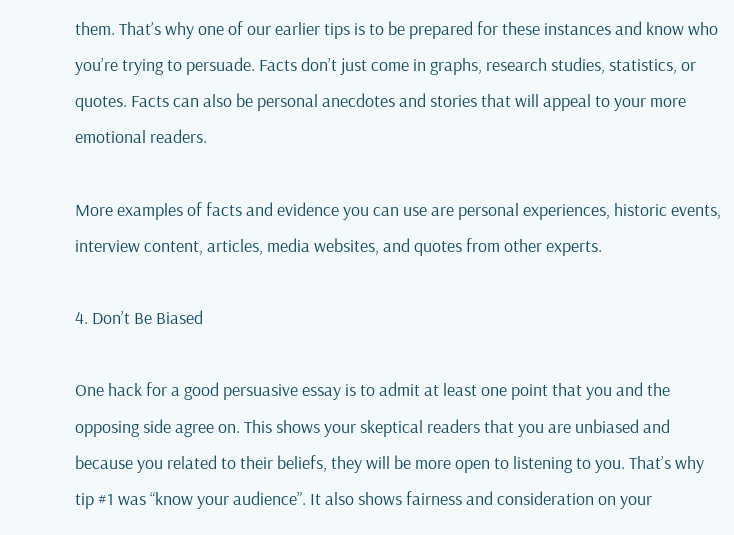them. That’s why one of our earlier tips is to be prepared for these instances and know who you’re trying to persuade. Facts don’t just come in graphs, research studies, statistics, or quotes. Facts can also be personal anecdotes and stories that will appeal to your more emotional readers.

More examples of facts and evidence you can use are personal experiences, historic events, interview content, articles, media websites, and quotes from other experts.

4. Don’t Be Biased

One hack for a good persuasive essay is to admit at least one point that you and the opposing side agree on. This shows your skeptical readers that you are unbiased and because you related to their beliefs, they will be more open to listening to you. That’s why tip #1 was “know your audience”. It also shows fairness and consideration on your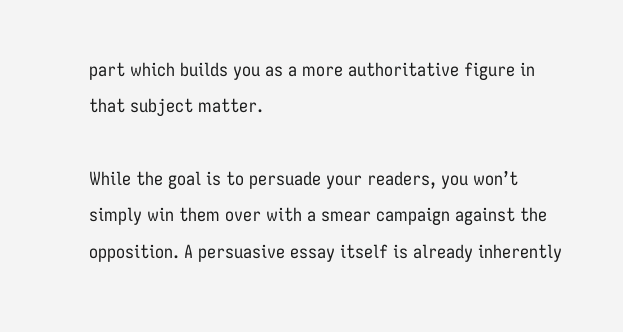part which builds you as a more authoritative figure in that subject matter.

While the goal is to persuade your readers, you won’t simply win them over with a smear campaign against the opposition. A persuasive essay itself is already inherently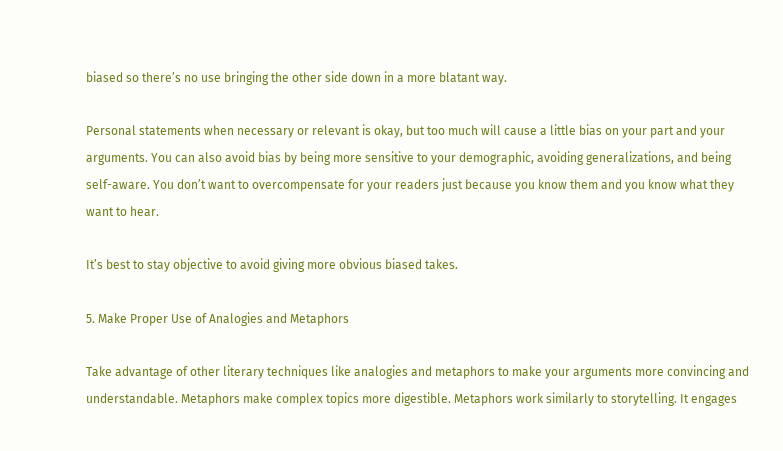biased so there’s no use bringing the other side down in a more blatant way.

Personal statements when necessary or relevant is okay, but too much will cause a little bias on your part and your arguments. You can also avoid bias by being more sensitive to your demographic, avoiding generalizations, and being self-aware. You don’t want to overcompensate for your readers just because you know them and you know what they want to hear.

It’s best to stay objective to avoid giving more obvious biased takes.

5. Make Proper Use of Analogies and Metaphors

Take advantage of other literary techniques like analogies and metaphors to make your arguments more convincing and understandable. Metaphors make complex topics more digestible. Metaphors work similarly to storytelling. It engages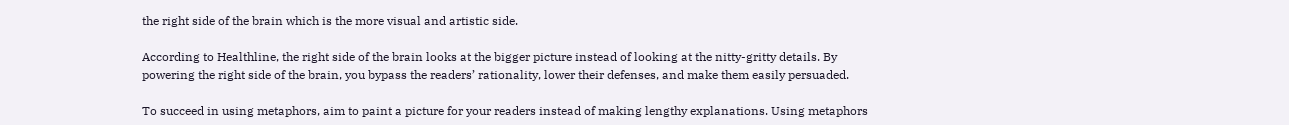the right side of the brain which is the more visual and artistic side.

According to Healthline, the right side of the brain looks at the bigger picture instead of looking at the nitty-gritty details. By powering the right side of the brain, you bypass the readers’ rationality, lower their defenses, and make them easily persuaded.

To succeed in using metaphors, aim to paint a picture for your readers instead of making lengthy explanations. Using metaphors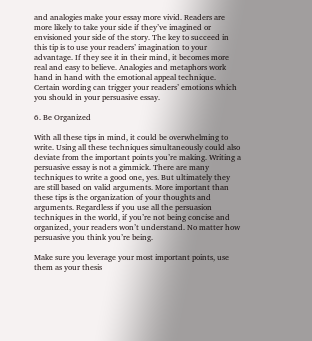and analogies make your essay more vivid. Readers are more likely to take your side if they’ve imagined or envisioned your side of the story. The key to succeed in this tip is to use your readers’ imagination to your advantage. If they see it in their mind, it becomes more real and easy to believe. Analogies and metaphors work hand in hand with the emotional appeal technique. Certain wording can trigger your readers’ emotions which you should in your persuasive essay.

6. Be Organized

With all these tips in mind, it could be overwhelming to write. Using all these techniques simultaneously could also deviate from the important points you’re making. Writing a persuasive essay is not a gimmick. There are many techniques to write a good one, yes. But ultimately they are still based on valid arguments. More important than these tips is the organization of your thoughts and arguments. Regardless if you use all the persuasion techniques in the world, if you’re not being concise and organized, your readers won’t understand. No matter how persuasive you think you’re being.

Make sure you leverage your most important points, use them as your thesis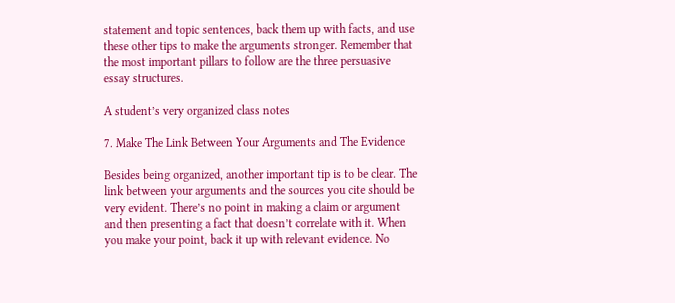statement and topic sentences, back them up with facts, and use these other tips to make the arguments stronger. Remember that the most important pillars to follow are the three persuasive essay structures.

A student’s very organized class notes

7. Make The Link Between Your Arguments and The Evidence

Besides being organized, another important tip is to be clear. The link between your arguments and the sources you cite should be very evident. There’s no point in making a claim or argument and then presenting a fact that doesn’t correlate with it. When you make your point, back it up with relevant evidence. No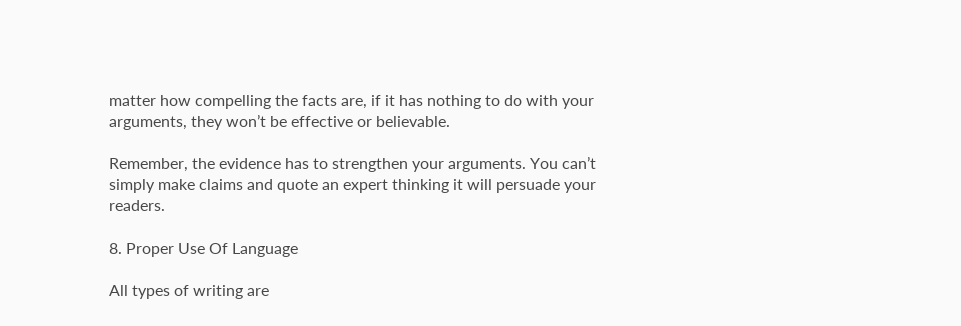matter how compelling the facts are, if it has nothing to do with your arguments, they won’t be effective or believable.

Remember, the evidence has to strengthen your arguments. You can’t simply make claims and quote an expert thinking it will persuade your readers.

8. Proper Use Of Language

All types of writing are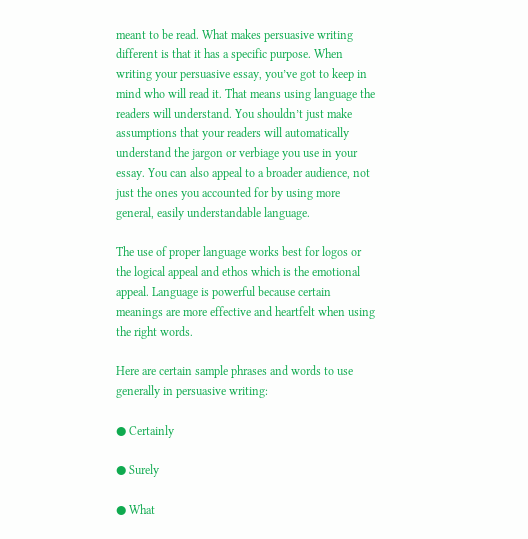meant to be read. What makes persuasive writing different is that it has a specific purpose. When writing your persuasive essay, you’ve got to keep in mind who will read it. That means using language the readers will understand. You shouldn’t just make assumptions that your readers will automatically understand the jargon or verbiage you use in your essay. You can also appeal to a broader audience, not just the ones you accounted for by using more general, easily understandable language.

The use of proper language works best for logos or the logical appeal and ethos which is the emotional appeal. Language is powerful because certain meanings are more effective and heartfelt when using the right words.

Here are certain sample phrases and words to use generally in persuasive writing:

● Certainly

● Surely

● What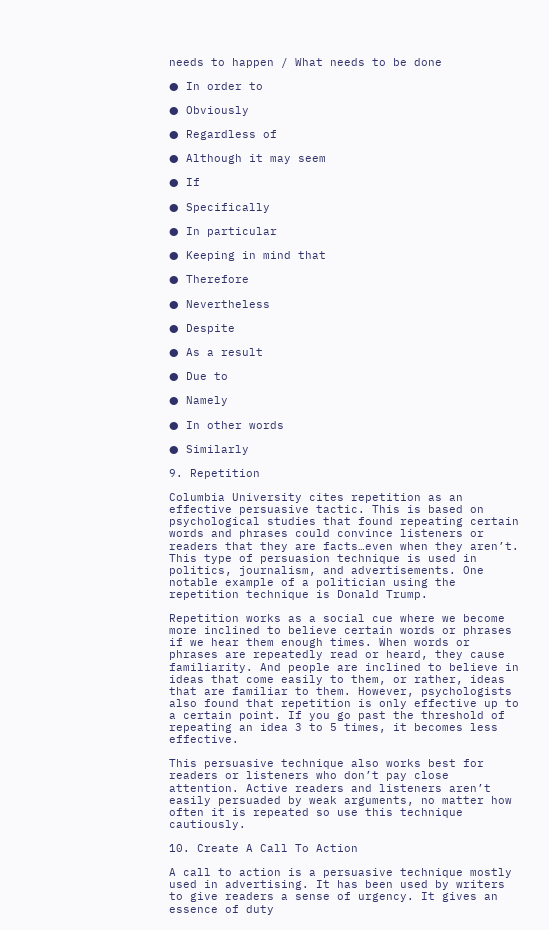needs to happen / What needs to be done

● In order to

● Obviously

● Regardless of

● Although it may seem

● If

● Specifically

● In particular

● Keeping in mind that

● Therefore

● Nevertheless

● Despite

● As a result

● Due to

● Namely

● In other words

● Similarly

9. Repetition

Columbia University cites repetition as an effective persuasive tactic. This is based on psychological studies that found repeating certain words and phrases could convince listeners or readers that they are facts…even when they aren’t. This type of persuasion technique is used in politics, journalism, and advertisements. One notable example of a politician using the repetition technique is Donald Trump.

Repetition works as a social cue where we become more inclined to believe certain words or phrases if we hear them enough times. When words or phrases are repeatedly read or heard, they cause familiarity. And people are inclined to believe in ideas that come easily to them, or rather, ideas that are familiar to them. However, psychologists also found that repetition is only effective up to a certain point. If you go past the threshold of repeating an idea 3 to 5 times, it becomes less effective.

This persuasive technique also works best for readers or listeners who don’t pay close attention. Active readers and listeners aren’t easily persuaded by weak arguments, no matter how often it is repeated so use this technique cautiously.

10. Create A Call To Action

A call to action is a persuasive technique mostly used in advertising. It has been used by writers to give readers a sense of urgency. It gives an essence of duty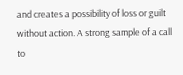and creates a possibility of loss or guilt without action. A strong sample of a call to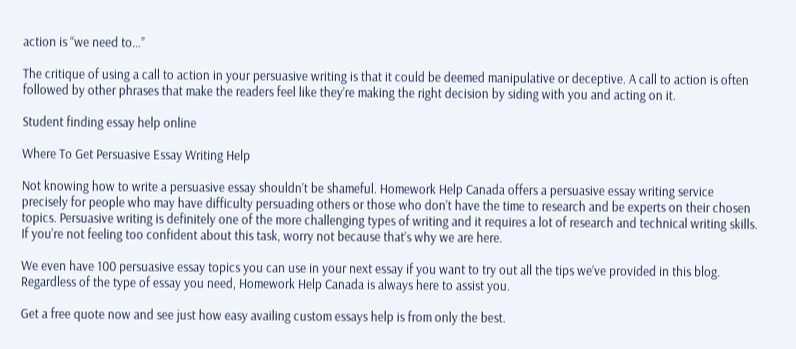action is “we need to…”

The critique of using a call to action in your persuasive writing is that it could be deemed manipulative or deceptive. A call to action is often followed by other phrases that make the readers feel like they’re making the right decision by siding with you and acting on it.

Student finding essay help online

Where To Get Persuasive Essay Writing Help

Not knowing how to write a persuasive essay shouldn’t be shameful. Homework Help Canada offers a persuasive essay writing service precisely for people who may have difficulty persuading others or those who don’t have the time to research and be experts on their chosen topics. Persuasive writing is definitely one of the more challenging types of writing and it requires a lot of research and technical writing skills. If you’re not feeling too confident about this task, worry not because that’s why we are here.

We even have 100 persuasive essay topics you can use in your next essay if you want to try out all the tips we’ve provided in this blog. Regardless of the type of essay you need, Homework Help Canada is always here to assist you.

Get a free quote now and see just how easy availing custom essays help is from only the best.